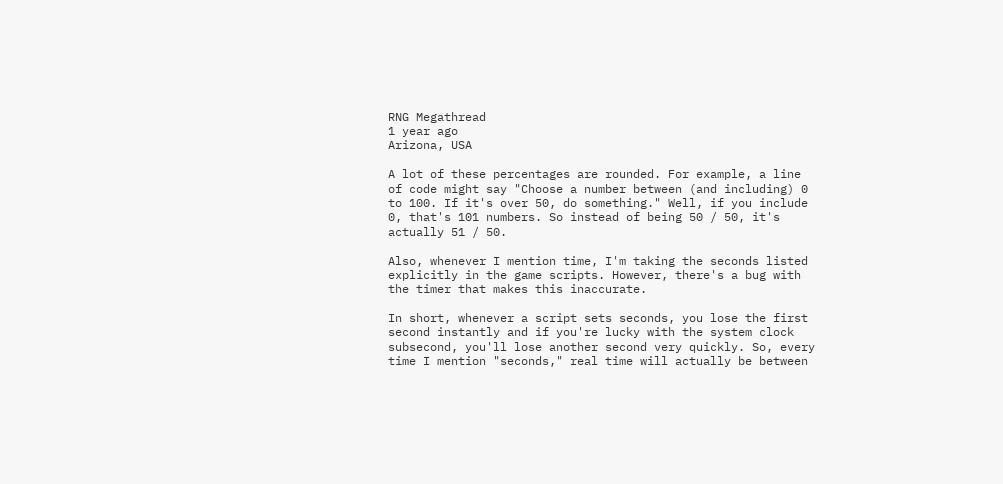RNG Megathread
1 year ago
Arizona, USA

A lot of these percentages are rounded. For example, a line of code might say "Choose a number between (and including) 0 to 100. If it's over 50, do something." Well, if you include 0, that's 101 numbers. So instead of being 50 / 50, it's actually 51 / 50.

Also, whenever I mention time, I'm taking the seconds listed explicitly in the game scripts. However, there's a bug with the timer that makes this inaccurate.

In short, whenever a script sets seconds, you lose the first second instantly and if you're lucky with the system clock subsecond, you'll lose another second very quickly. So, every time I mention "seconds," real time will actually be between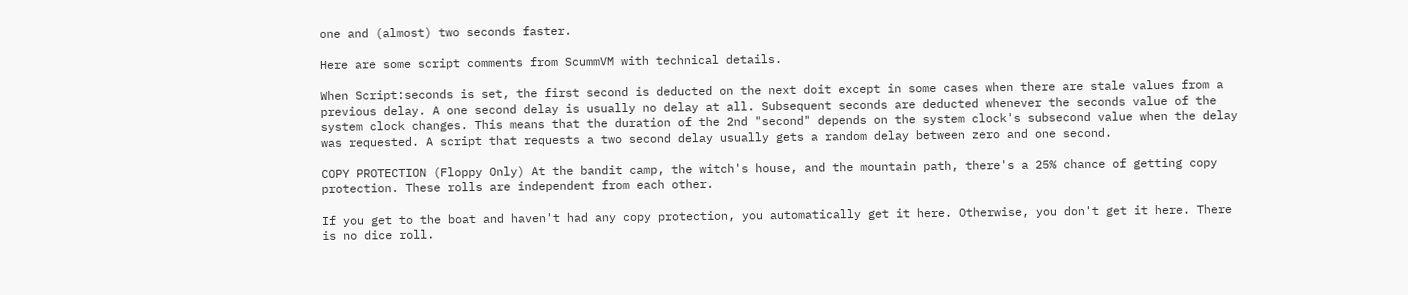one and (almost) two seconds faster.

Here are some script comments from ScummVM with technical details.

When Script:seconds is set, the first second is deducted on the next doit except in some cases when there are stale values from a previous delay. A one second delay is usually no delay at all. Subsequent seconds are deducted whenever the seconds value of the system clock changes. This means that the duration of the 2nd "second" depends on the system clock's subsecond value when the delay was requested. A script that requests a two second delay usually gets a random delay between zero and one second.

COPY PROTECTION (Floppy Only) At the bandit camp, the witch's house, and the mountain path, there's a 25% chance of getting copy protection. These rolls are independent from each other.

If you get to the boat and haven't had any copy protection, you automatically get it here. Otherwise, you don't get it here. There is no dice roll.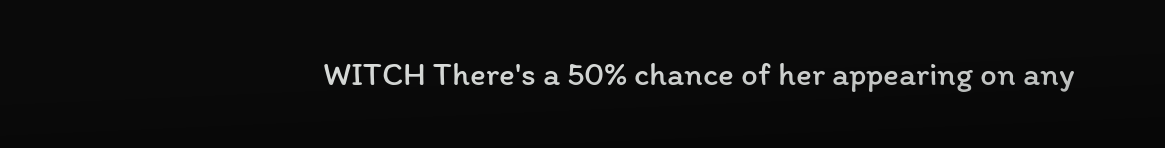WITCH There's a 50% chance of her appearing on any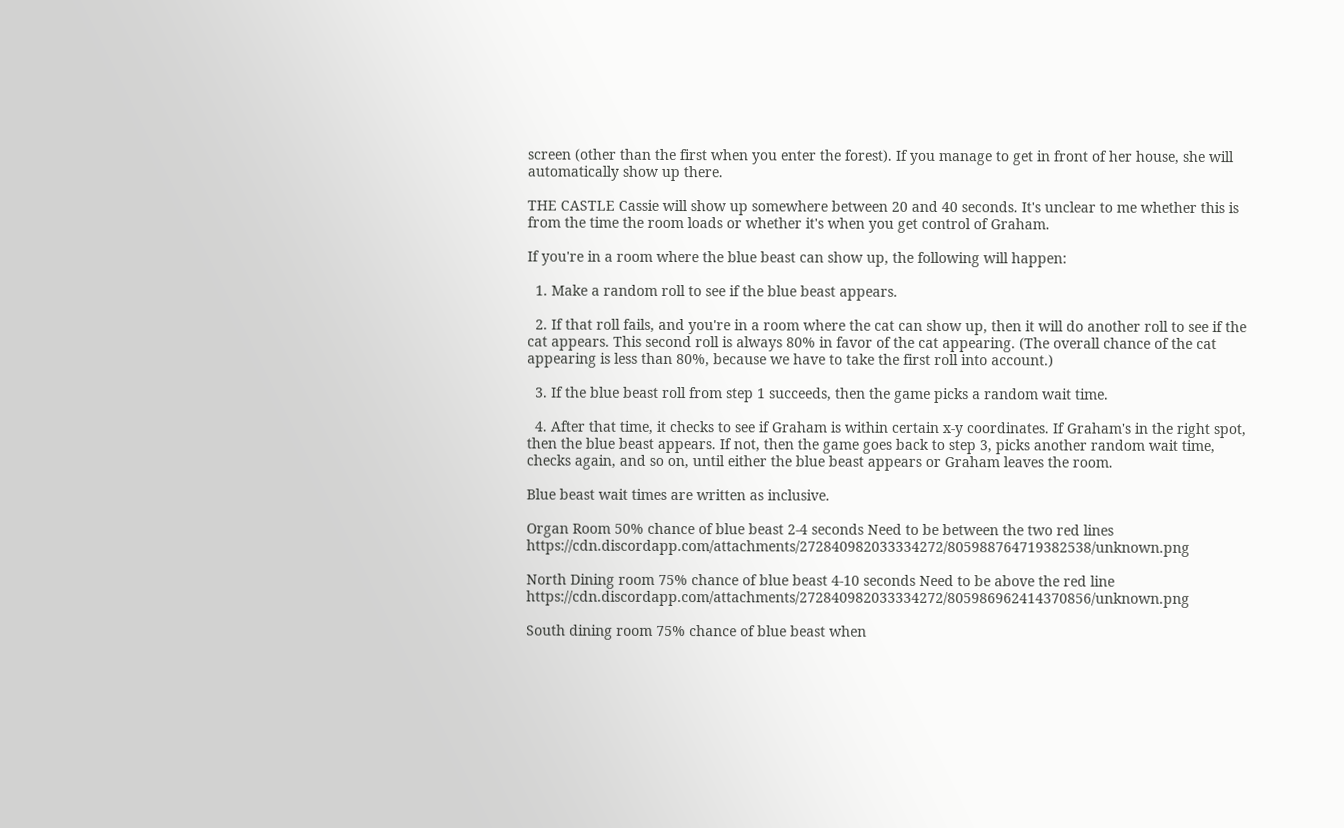screen (other than the first when you enter the forest). If you manage to get in front of her house, she will automatically show up there.

THE CASTLE Cassie will show up somewhere between 20 and 40 seconds. It's unclear to me whether this is from the time the room loads or whether it's when you get control of Graham.

If you're in a room where the blue beast can show up, the following will happen:

  1. Make a random roll to see if the blue beast appears.

  2. If that roll fails, and you're in a room where the cat can show up, then it will do another roll to see if the cat appears. This second roll is always 80% in favor of the cat appearing. (The overall chance of the cat appearing is less than 80%, because we have to take the first roll into account.)

  3. If the blue beast roll from step 1 succeeds, then the game picks a random wait time.

  4. After that time, it checks to see if Graham is within certain x-y coordinates. If Graham's in the right spot, then the blue beast appears. If not, then the game goes back to step 3, picks another random wait time, checks again, and so on, until either the blue beast appears or Graham leaves the room.

Blue beast wait times are written as inclusive.

Organ Room 50% chance of blue beast 2-4 seconds Need to be between the two red lines https://cdn.discordapp.com/attachments/272840982033334272/805988764719382538/unknown.png

North Dining room 75% chance of blue beast 4-10 seconds Need to be above the red line https://cdn.discordapp.com/attachments/272840982033334272/805986962414370856/unknown.png

South dining room 75% chance of blue beast when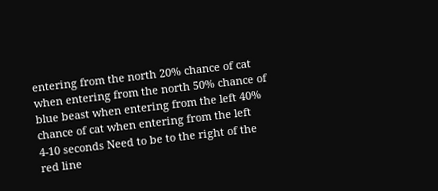entering from the north 20% chance of cat when entering from the north 50% chance of blue beast when entering from the left 40% chance of cat when entering from the left 4-10 seconds Need to be to the right of the red line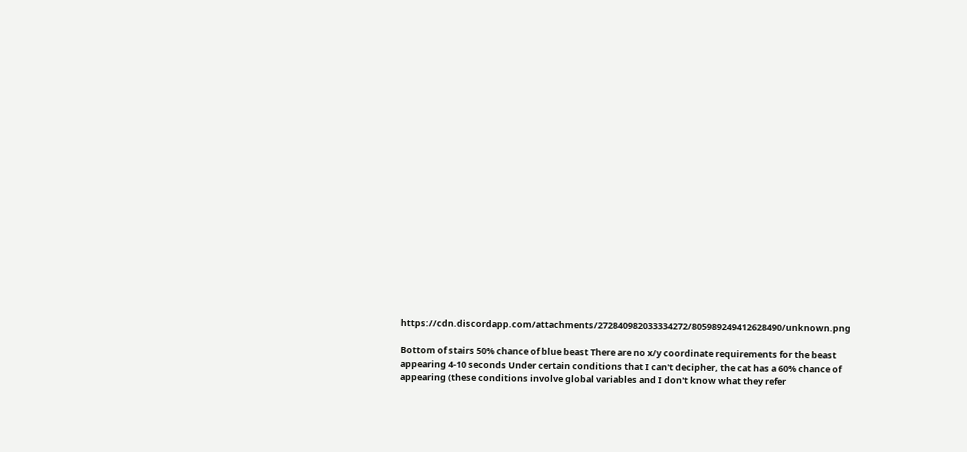https://cdn.discordapp.com/attachments/272840982033334272/805989249412628490/unknown.png

Bottom of stairs 50% chance of blue beast There are no x/y coordinate requirements for the beast appearing 4-10 seconds Under certain conditions that I can't decipher, the cat has a 60% chance of appearing (these conditions involve global variables and I don't know what they refer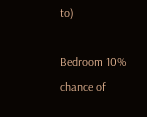to)

Bedroom 10% chance of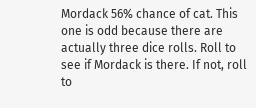Mordack 56% chance of cat. This one is odd because there are actually three dice rolls. Roll to see if Mordack is there. If not, roll to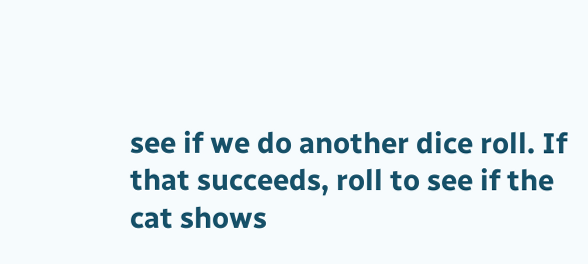see if we do another dice roll. If that succeeds, roll to see if the cat shows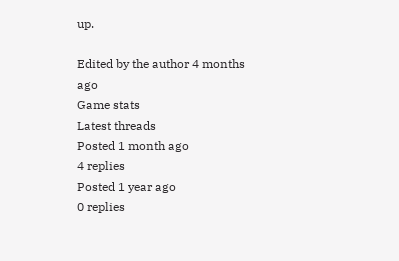up.

Edited by the author 4 months ago
Game stats
Latest threads
Posted 1 month ago
4 replies
Posted 1 year ago
0 replies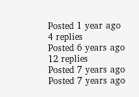Posted 1 year ago
4 replies
Posted 6 years ago
12 replies
Posted 7 years ago
Posted 7 years ago